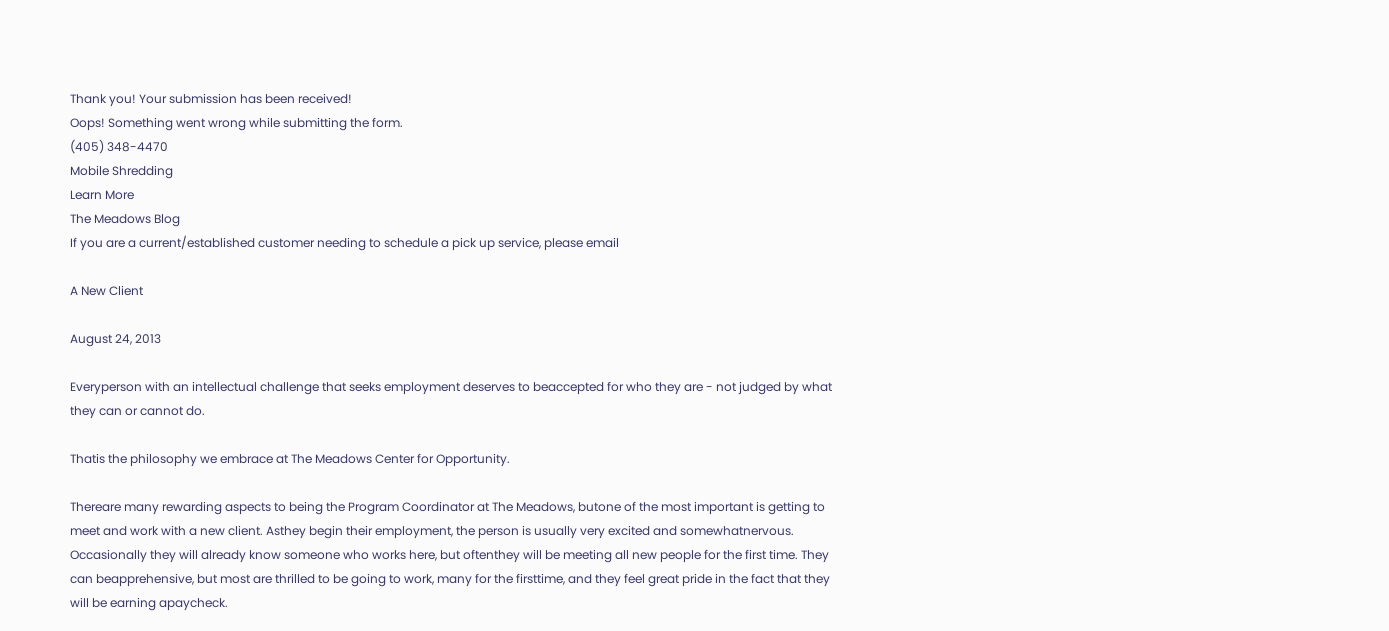Thank you! Your submission has been received!
Oops! Something went wrong while submitting the form.
(405) 348-4470
Mobile Shredding
Learn More
The Meadows Blog
If you are a current/established customer needing to schedule a pick up service, please email

A New Client

August 24, 2013

Everyperson with an intellectual challenge that seeks employment deserves to beaccepted for who they are - not judged by what they can or cannot do.

Thatis the philosophy we embrace at The Meadows Center for Opportunity.

Thereare many rewarding aspects to being the Program Coordinator at The Meadows, butone of the most important is getting to meet and work with a new client. Asthey begin their employment, the person is usually very excited and somewhatnervous. Occasionally they will already know someone who works here, but oftenthey will be meeting all new people for the first time. They can beapprehensive, but most are thrilled to be going to work, many for the firsttime, and they feel great pride in the fact that they will be earning apaycheck.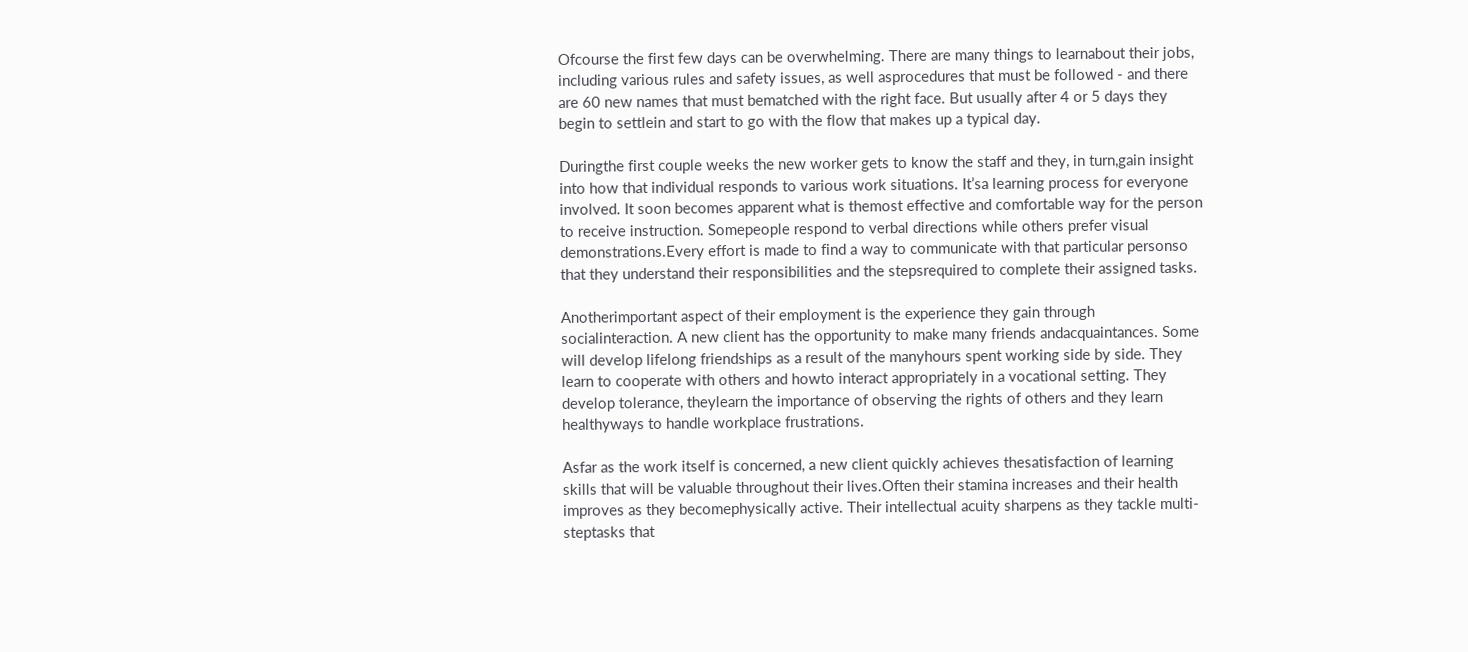Ofcourse the first few days can be overwhelming. There are many things to learnabout their jobs, including various rules and safety issues, as well asprocedures that must be followed - and there are 60 new names that must bematched with the right face. But usually after 4 or 5 days they begin to settlein and start to go with the flow that makes up a typical day.

Duringthe first couple weeks the new worker gets to know the staff and they, in turn,gain insight into how that individual responds to various work situations. It’sa learning process for everyone involved. It soon becomes apparent what is themost effective and comfortable way for the person to receive instruction. Somepeople respond to verbal directions while others prefer visual demonstrations.Every effort is made to find a way to communicate with that particular personso that they understand their responsibilities and the stepsrequired to complete their assigned tasks.

Anotherimportant aspect of their employment is the experience they gain through socialinteraction. A new client has the opportunity to make many friends andacquaintances. Some will develop lifelong friendships as a result of the manyhours spent working side by side. They learn to cooperate with others and howto interact appropriately in a vocational setting. They develop tolerance, theylearn the importance of observing the rights of others and they learn healthyways to handle workplace frustrations.

Asfar as the work itself is concerned, a new client quickly achieves thesatisfaction of learning skills that will be valuable throughout their lives.Often their stamina increases and their health improves as they becomephysically active. Their intellectual acuity sharpens as they tackle multi-steptasks that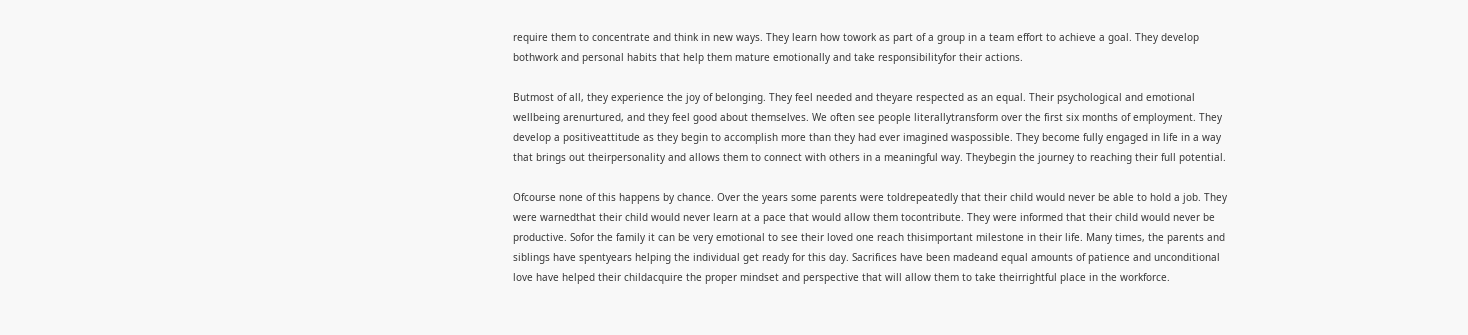require them to concentrate and think in new ways. They learn how towork as part of a group in a team effort to achieve a goal. They develop bothwork and personal habits that help them mature emotionally and take responsibilityfor their actions.

Butmost of all, they experience the joy of belonging. They feel needed and theyare respected as an equal. Their psychological and emotional wellbeing arenurtured, and they feel good about themselves. We often see people literallytransform over the first six months of employment. They develop a positiveattitude as they begin to accomplish more than they had ever imagined waspossible. They become fully engaged in life in a way that brings out theirpersonality and allows them to connect with others in a meaningful way. Theybegin the journey to reaching their full potential.

Ofcourse none of this happens by chance. Over the years some parents were toldrepeatedly that their child would never be able to hold a job. They were warnedthat their child would never learn at a pace that would allow them tocontribute. They were informed that their child would never be productive. Sofor the family it can be very emotional to see their loved one reach thisimportant milestone in their life. Many times, the parents and siblings have spentyears helping the individual get ready for this day. Sacrifices have been madeand equal amounts of patience and unconditional love have helped their childacquire the proper mindset and perspective that will allow them to take theirrightful place in the workforce.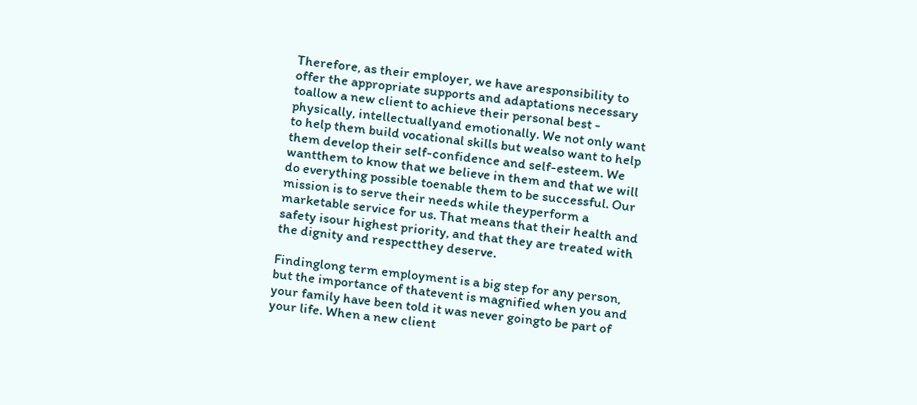Therefore, as their employer, we have aresponsibility to offer the appropriate supports and adaptations necessary toallow a new client to achieve their personal best - physically, intellectuallyand emotionally. We not only want to help them build vocational skills but wealso want to help them develop their self-confidence and self-esteem. We wantthem to know that we believe in them and that we will do everything possible toenable them to be successful. Our mission is to serve their needs while theyperform a marketable service for us. That means that their health and safety isour highest priority, and that they are treated with the dignity and respectthey deserve.

Findinglong term employment is a big step for any person, but the importance of thatevent is magnified when you and your family have been told it was never goingto be part of your life. When a new client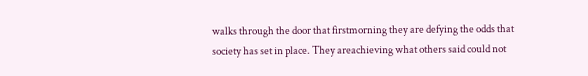walks through the door that firstmorning they are defying the odds that society has set in place. They areachieving what others said could not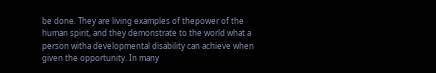be done. They are living examples of thepower of the human spirit, and they demonstrate to the world what a person witha developmental disability can achieve when given the opportunity. In many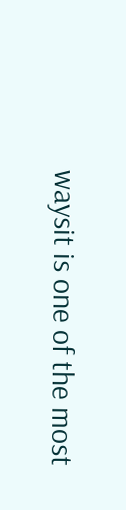waysit is one of the most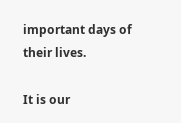important days of their lives.

It is our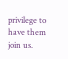privilege to have them join us.